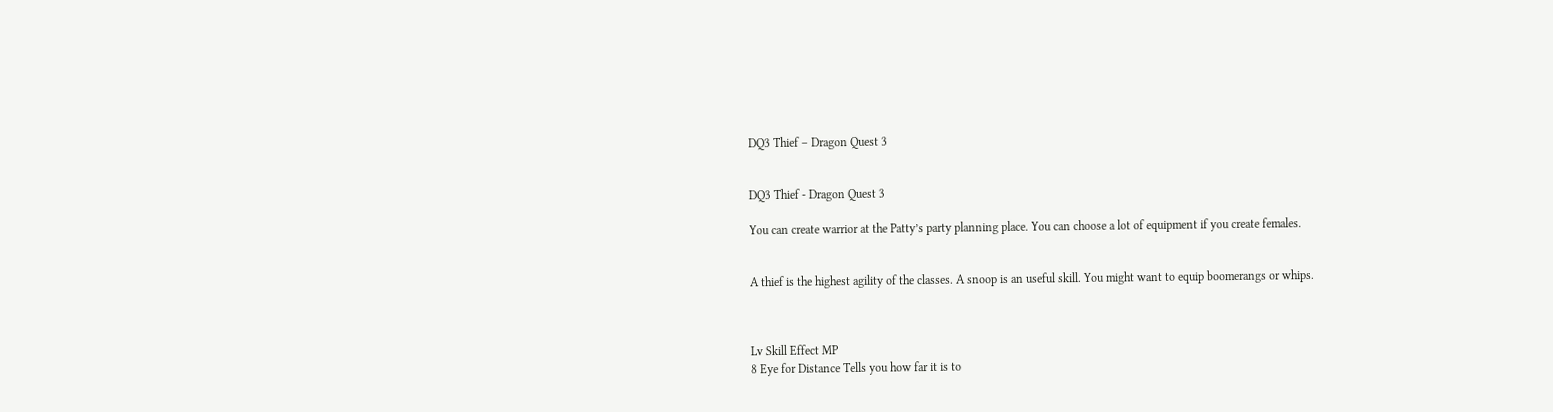DQ3 Thief – Dragon Quest 3


DQ3 Thief - Dragon Quest 3

You can create warrior at the Patty’s party planning place. You can choose a lot of equipment if you create females.


A thief is the highest agility of the classes. A snoop is an useful skill. You might want to equip boomerangs or whips.



Lv Skill Effect MP
8 Eye for Distance Tells you how far it is to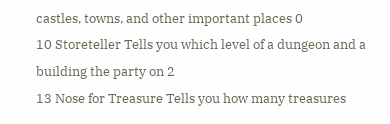castles, towns, and other important places 0
10 Storeteller Tells you which level of a dungeon and a building the party on 2
13 Nose for Treasure Tells you how many treasures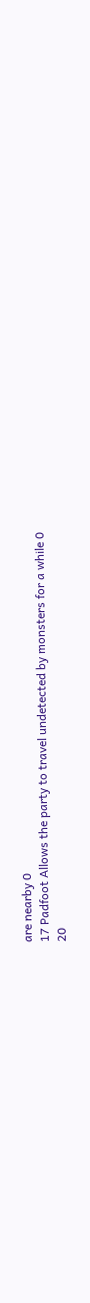are nearby 0
17 Padfoot Allows the party to travel undetected by monsters for a while 0
20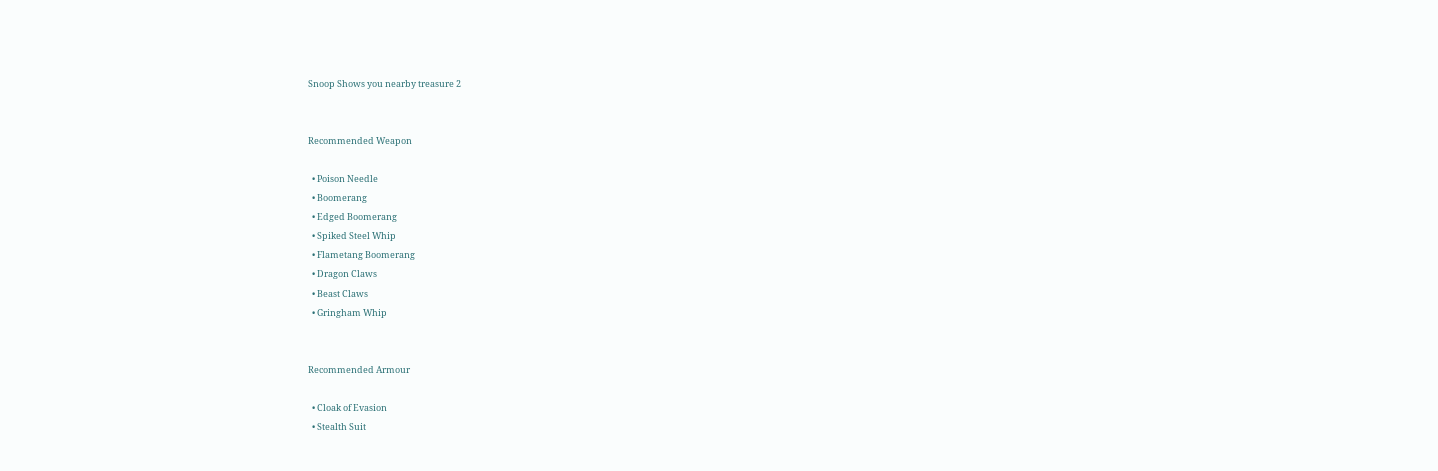Snoop Shows you nearby treasure 2


Recommended Weapon

  • Poison Needle
  • Boomerang
  • Edged Boomerang
  • Spiked Steel Whip
  • Flametang Boomerang
  • Dragon Claws
  • Beast Claws
  • Gringham Whip


Recommended Armour

  • Cloak of Evasion
  • Stealth Suit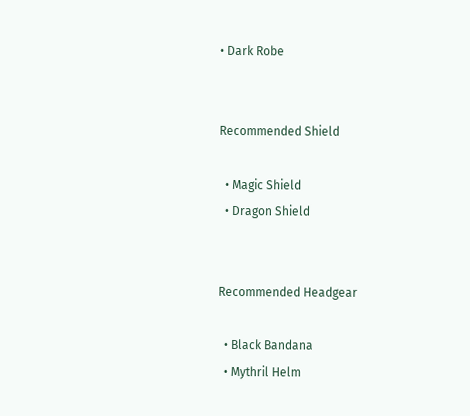• Dark Robe


Recommended Shield

  • Magic Shield
  • Dragon Shield


Recommended Headgear

  • Black Bandana
  • Mythril Helm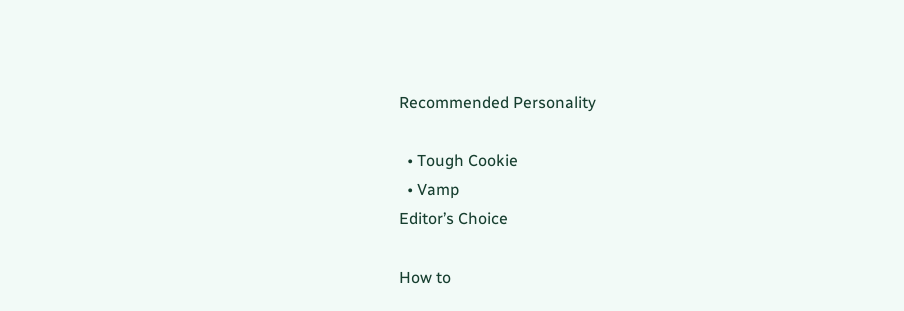Recommended Personality

  • Tough Cookie
  • Vamp
Editor’s Choice

How to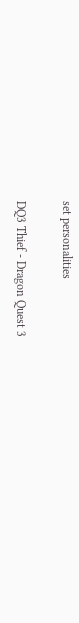set personalities

DQ3 Thief - Dragon Quest 3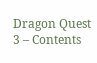Dragon Quest 3 – Contents